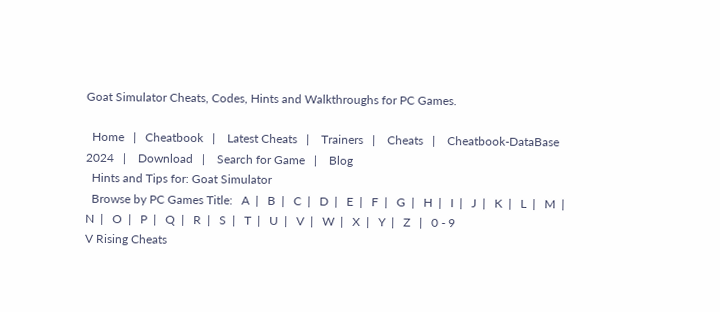Goat Simulator Cheats, Codes, Hints and Walkthroughs for PC Games.

  Home   |   Cheatbook   |    Latest Cheats   |    Trainers   |    Cheats   |    Cheatbook-DataBase 2024   |    Download   |    Search for Game   |    Blog
  Hints and Tips for: Goat Simulator
  Browse by PC Games Title:   A  |   B  |   C  |   D  |   E  |   F  |   G  |   H  |   I  |   J  |   K  |   L  |   M  |   N  |   O  |   P  |   Q  |   R  |   S  |   T  |   U  |   V  |   W  |   X  |   Y  |   Z   |   0 - 9
V Rising Cheats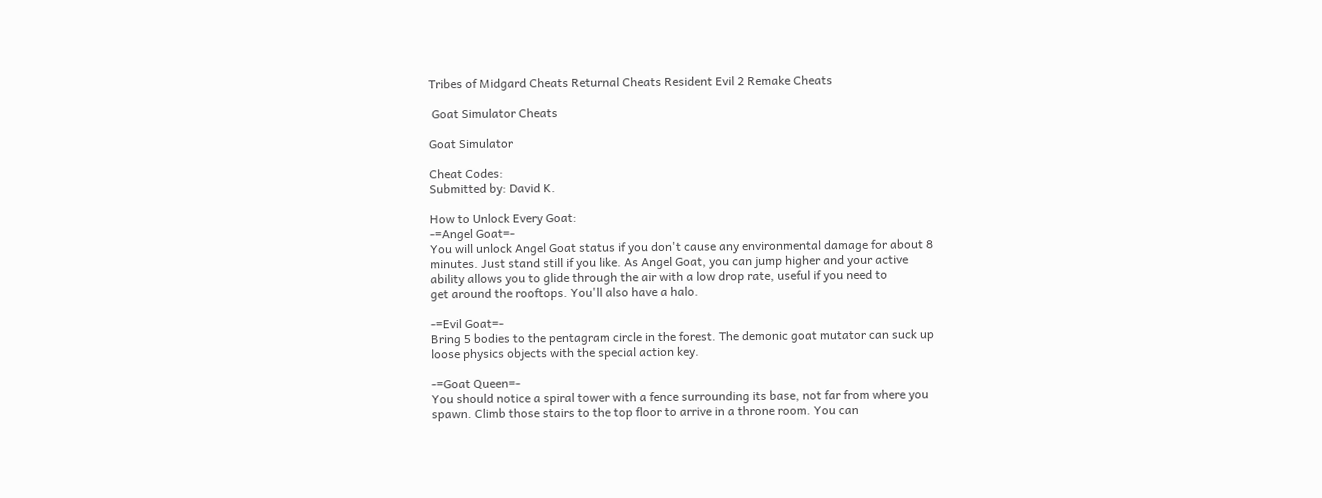Tribes of Midgard Cheats Returnal Cheats Resident Evil 2 Remake Cheats

 Goat Simulator Cheats

Goat Simulator

Cheat Codes:
Submitted by: David K.

How to Unlock Every Goat:
-=Angel Goat=-
You will unlock Angel Goat status if you don't cause any environmental damage for about 8
minutes. Just stand still if you like. As Angel Goat, you can jump higher and your active
ability allows you to glide through the air with a low drop rate, useful if you need to
get around the rooftops. You'll also have a halo.

-=Evil Goat=-
Bring 5 bodies to the pentagram circle in the forest. The demonic goat mutator can suck up
loose physics objects with the special action key.

-=Goat Queen=-
You should notice a spiral tower with a fence surrounding its base, not far from where you
spawn. Climb those stairs to the top floor to arrive in a throne room. You can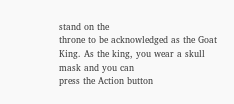stand on the
throne to be acknowledged as the Goat King. As the king, you wear a skull mask and you can
press the Action button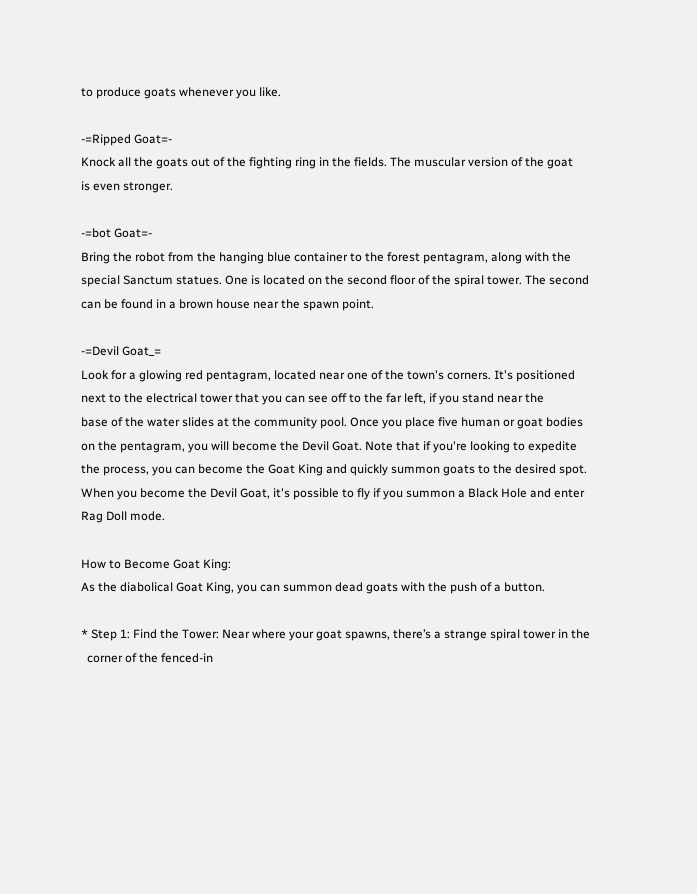to produce goats whenever you like.

-=Ripped Goat=-
Knock all the goats out of the fighting ring in the fields. The muscular version of the goat
is even stronger.

-=bot Goat=-
Bring the robot from the hanging blue container to the forest pentagram, along with the
special Sanctum statues. One is located on the second floor of the spiral tower. The second
can be found in a brown house near the spawn point.

-=Devil Goat_=
Look for a glowing red pentagram, located near one of the town's corners. It's positioned
next to the electrical tower that you can see off to the far left, if you stand near the
base of the water slides at the community pool. Once you place five human or goat bodies
on the pentagram, you will become the Devil Goat. Note that if you're looking to expedite
the process, you can become the Goat King and quickly summon goats to the desired spot.
When you become the Devil Goat, it's possible to fly if you summon a Black Hole and enter
Rag Doll mode.

How to Become Goat King:
As the diabolical Goat King, you can summon dead goats with the push of a button.

* Step 1: Find the Tower: Near where your goat spawns, there’s a strange spiral tower in the
  corner of the fenced-in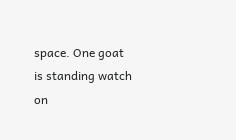space. One goat is standing watch on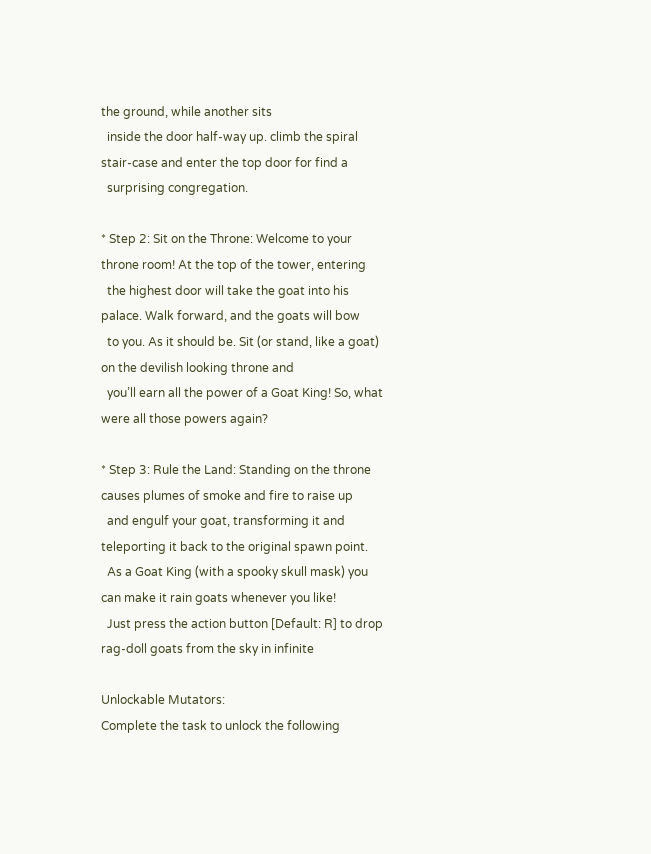the ground, while another sits
  inside the door half-way up. climb the spiral stair-case and enter the top door for find a
  surprising congregation.

* Step 2: Sit on the Throne: Welcome to your throne room! At the top of the tower, entering
  the highest door will take the goat into his palace. Walk forward, and the goats will bow
  to you. As it should be. Sit (or stand, like a goat) on the devilish looking throne and
  you’ll earn all the power of a Goat King! So, what were all those powers again?

* Step 3: Rule the Land: Standing on the throne causes plumes of smoke and fire to raise up
  and engulf your goat, transforming it and teleporting it back to the original spawn point.
  As a Goat King (with a spooky skull mask) you can make it rain goats whenever you like!
  Just press the action button [Default: R] to drop rag-doll goats from the sky in infinite

Unlockable Mutators:
Complete the task to unlock the following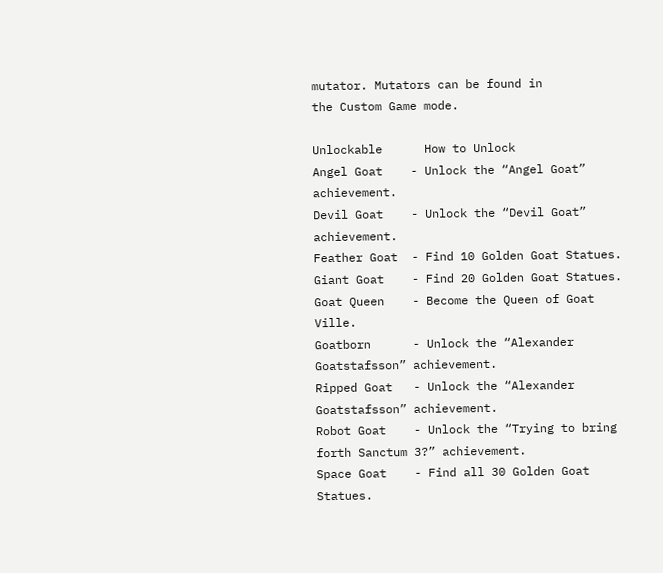mutator. Mutators can be found in
the Custom Game mode.

Unlockable      How to Unlock
Angel Goat    - Unlock the “Angel Goat” achievement.
Devil Goat    - Unlock the “Devil Goat” achievement.
Feather Goat  - Find 10 Golden Goat Statues.
Giant Goat    - Find 20 Golden Goat Statues.
Goat Queen    - Become the Queen of Goat Ville.
Goatborn      - Unlock the “Alexander Goatstafsson” achievement.
Ripped Goat   - Unlock the “Alexander Goatstafsson” achievement.
Robot Goat    - Unlock the “Trying to bring forth Sanctum 3?” achievement.
Space Goat    - Find all 30 Golden Goat Statues.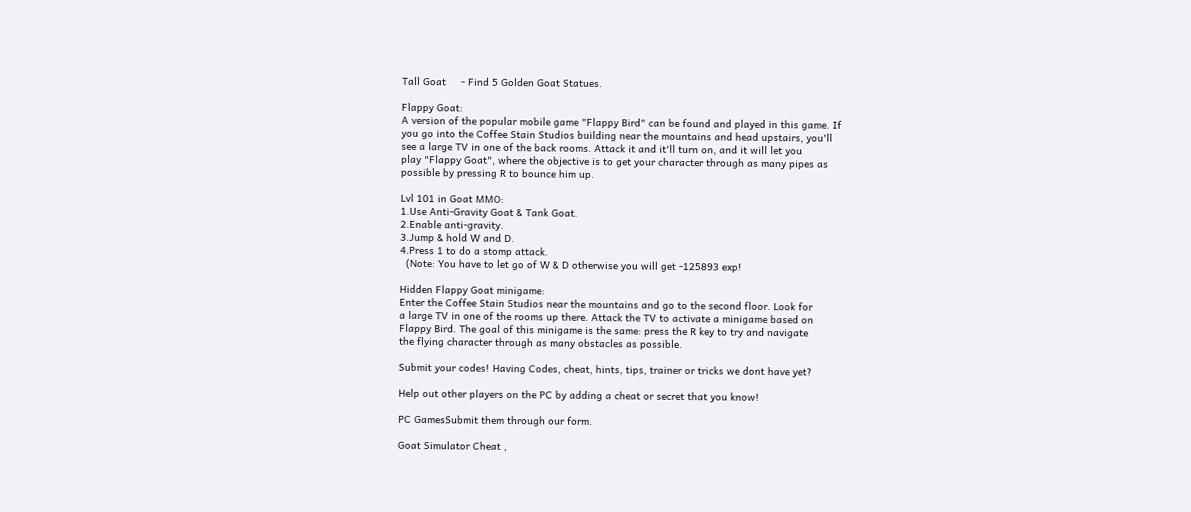Tall Goat     - Find 5 Golden Goat Statues.

Flappy Goat:
A version of the popular mobile game "Flappy Bird" can be found and played in this game. If
you go into the Coffee Stain Studios building near the mountains and head upstairs, you'll
see a large TV in one of the back rooms. Attack it and it'll turn on, and it will let you
play "Flappy Goat", where the objective is to get your character through as many pipes as
possible by pressing R to bounce him up.

Lvl 101 in Goat MMO:
1.Use Anti-Gravity Goat & Tank Goat.
2.Enable anti-gravity.
3.Jump & hold W and D.
4.Press 1 to do a stomp attack.
  (Note: You have to let go of W & D otherwise you will get -125893 exp!

Hidden Flappy Goat minigame:
Enter the Coffee Stain Studios near the mountains and go to the second floor. Look for
a large TV in one of the rooms up there. Attack the TV to activate a minigame based on
Flappy Bird. The goal of this minigame is the same: press the R key to try and navigate
the flying character through as many obstacles as possible.

Submit your codes! Having Codes, cheat, hints, tips, trainer or tricks we dont have yet?

Help out other players on the PC by adding a cheat or secret that you know!

PC GamesSubmit them through our form.

Goat Simulator Cheat ,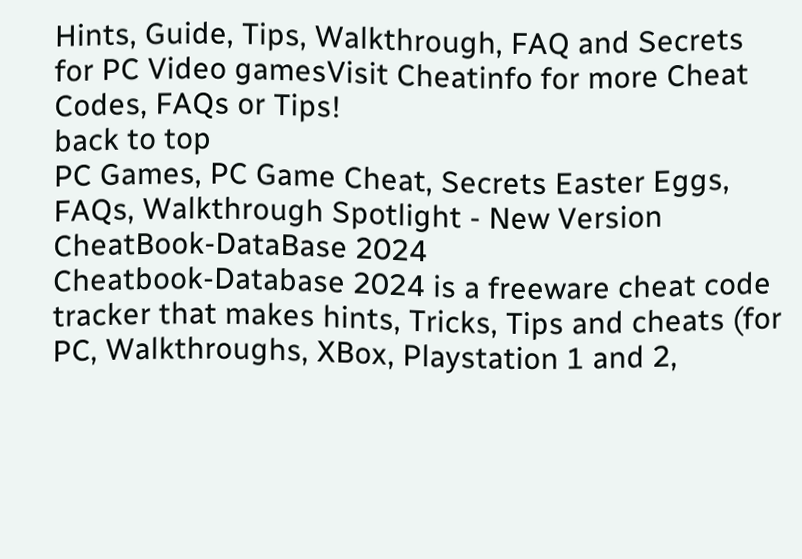Hints, Guide, Tips, Walkthrough, FAQ and Secrets for PC Video gamesVisit Cheatinfo for more Cheat Codes, FAQs or Tips!
back to top
PC Games, PC Game Cheat, Secrets Easter Eggs, FAQs, Walkthrough Spotlight - New Version CheatBook-DataBase 2024
Cheatbook-Database 2024 is a freeware cheat code tracker that makes hints, Tricks, Tips and cheats (for PC, Walkthroughs, XBox, Playstation 1 and 2,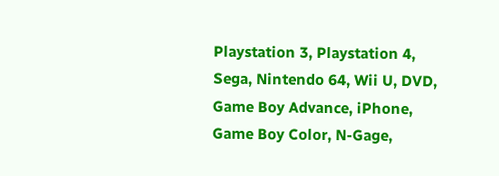Playstation 3, Playstation 4, Sega, Nintendo 64, Wii U, DVD, Game Boy Advance, iPhone, Game Boy Color, N-Gage,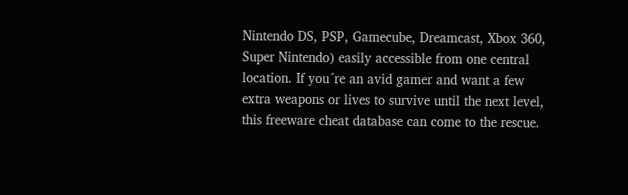Nintendo DS, PSP, Gamecube, Dreamcast, Xbox 360, Super Nintendo) easily accessible from one central location. If you´re an avid gamer and want a few extra weapons or lives to survive until the next level, this freeware cheat database can come to the rescue.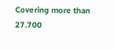Covering more than 27.700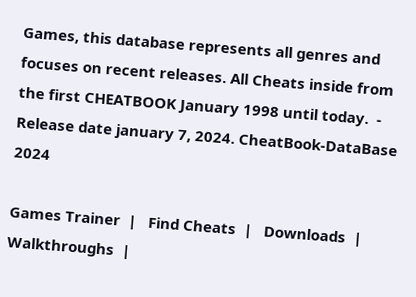Games, this database represents all genres and focuses on recent releases. All Cheats inside from the first CHEATBOOK January 1998 until today.  - Release date january 7, 2024. CheatBook-DataBase 2024

Games Trainer  |   Find Cheats  |   Downloads  |   Walkthroughs  |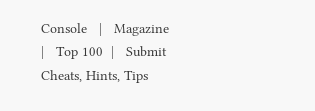Console   |   Magazine  |   Top 100  |   Submit Cheats, Hints, Tips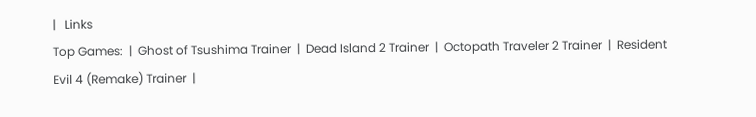|   Links
Top Games:  |  Ghost of Tsushima Trainer  |  Dead Island 2 Trainer  |  Octopath Traveler 2 Trainer  |  Resident Evil 4 (Remake) Trainer  |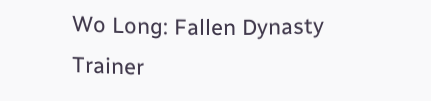Wo Long: Fallen Dynasty Trainer